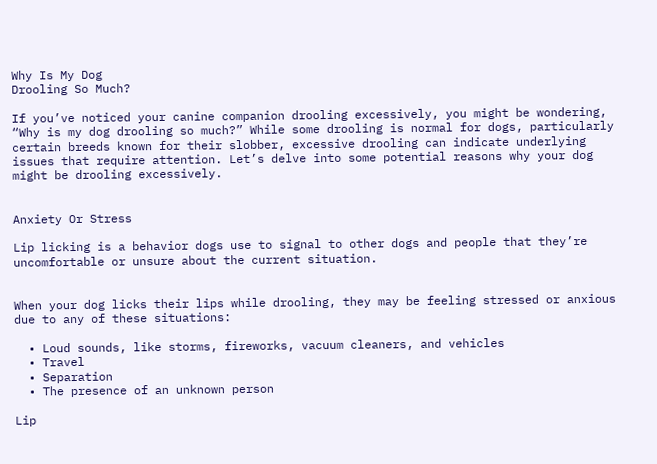Why Is My Dog
Drooling So Much?

If you’ve noticed your canine companion drooling excessively, you might be wondering, “Why is my dog drooling so much?” While some drooling is normal for dogs, particularly certain breeds known for their slobber, excessive drooling can indicate underlying issues that require attention. Let’s delve into some potential reasons why your dog might be drooling excessively.


Anxiety Or Stress

Lip licking is a behavior dogs use to signal to other dogs and people that they’re uncomfortable or unsure about the current situation.


When your dog licks their lips while drooling, they may be feeling stressed or anxious due to any of these situations:

  • Loud sounds, like storms, fireworks, vacuum cleaners, and vehicles
  • Travel
  • Separation
  • The presence of an unknown person

Lip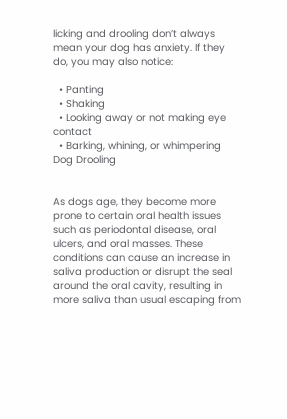licking and drooling don’t always mean your dog has anxiety. If they do, you may also notice:

  • Panting
  • Shaking
  • Looking away or not making eye contact
  • Barking, whining, or whimpering
Dog Drooling


As dogs age, they become more prone to certain oral health issues such as periodontal disease, oral ulcers, and oral masses. These conditions can cause an increase in saliva production or disrupt the seal around the oral cavity, resulting in more saliva than usual escaping from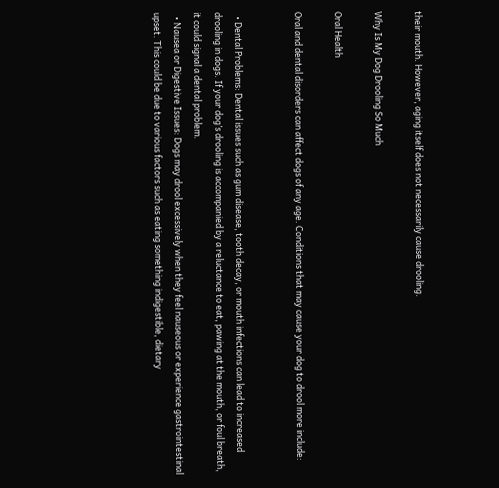their mouth. However, aging itself does not necessarily cause drooling.

Why Is My Dog Drooling So Much

Oral Health

Oral and dental disorders can affect dogs of any age. Conditions that may cause your dog to drool more include:


  • Dental Problems: Dental issues such as gum disease, tooth decay, or mouth infections can lead to increased drooling in dogs. If your dog’s drooling is accompanied by a reluctance to eat, pawing at the mouth, or foul breath, it could signal a dental problem.
  • Nausea or Digestive Issues: Dogs may drool excessively when they feel nauseous or experience gastrointestinal upset. This could be due to various factors such as eating something indigestible, dietary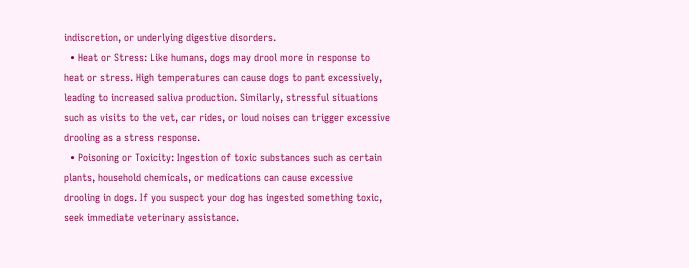indiscretion, or underlying digestive disorders.
  • Heat or Stress: Like humans, dogs may drool more in response to heat or stress. High temperatures can cause dogs to pant excessively, leading to increased saliva production. Similarly, stressful situations such as visits to the vet, car rides, or loud noises can trigger excessive drooling as a stress response.
  • Poisoning or Toxicity: Ingestion of toxic substances such as certain plants, household chemicals, or medications can cause excessive drooling in dogs. If you suspect your dog has ingested something toxic, seek immediate veterinary assistance.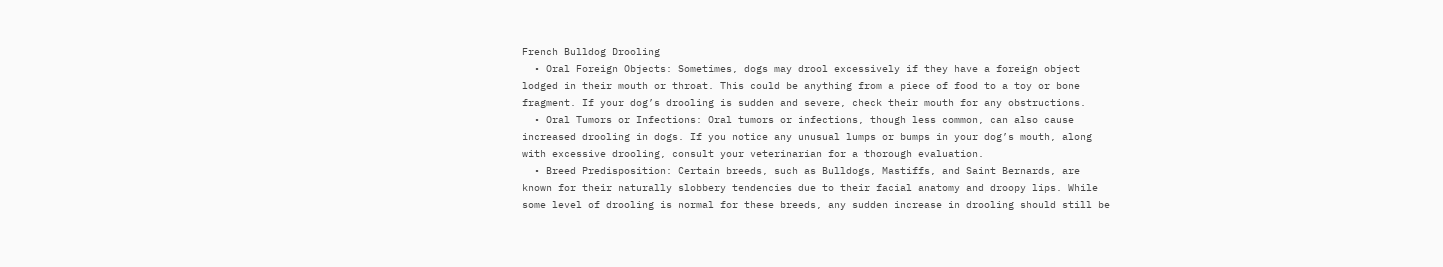French Bulldog Drooling
  • Oral Foreign Objects: Sometimes, dogs may drool excessively if they have a foreign object lodged in their mouth or throat. This could be anything from a piece of food to a toy or bone fragment. If your dog’s drooling is sudden and severe, check their mouth for any obstructions.
  • Oral Tumors or Infections: Oral tumors or infections, though less common, can also cause increased drooling in dogs. If you notice any unusual lumps or bumps in your dog’s mouth, along with excessive drooling, consult your veterinarian for a thorough evaluation.
  • Breed Predisposition: Certain breeds, such as Bulldogs, Mastiffs, and Saint Bernards, are known for their naturally slobbery tendencies due to their facial anatomy and droopy lips. While some level of drooling is normal for these breeds, any sudden increase in drooling should still be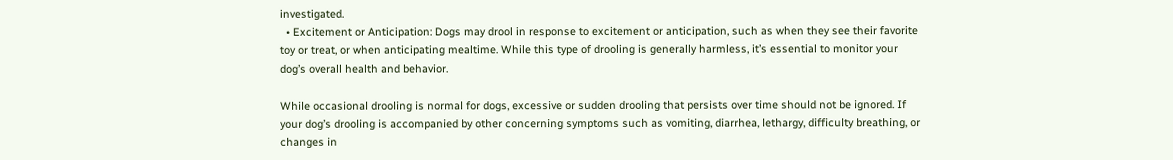investigated.
  • Excitement or Anticipation: Dogs may drool in response to excitement or anticipation, such as when they see their favorite toy or treat, or when anticipating mealtime. While this type of drooling is generally harmless, it’s essential to monitor your dog’s overall health and behavior.

While occasional drooling is normal for dogs, excessive or sudden drooling that persists over time should not be ignored. If your dog’s drooling is accompanied by other concerning symptoms such as vomiting, diarrhea, lethargy, difficulty breathing, or changes in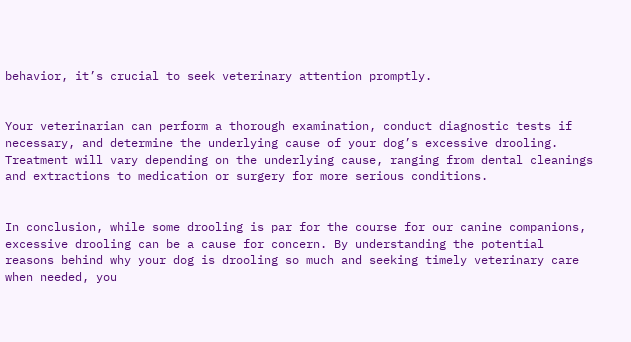behavior, it’s crucial to seek veterinary attention promptly.


Your veterinarian can perform a thorough examination, conduct diagnostic tests if necessary, and determine the underlying cause of your dog’s excessive drooling. Treatment will vary depending on the underlying cause, ranging from dental cleanings and extractions to medication or surgery for more serious conditions.


In conclusion, while some drooling is par for the course for our canine companions, excessive drooling can be a cause for concern. By understanding the potential reasons behind why your dog is drooling so much and seeking timely veterinary care when needed, you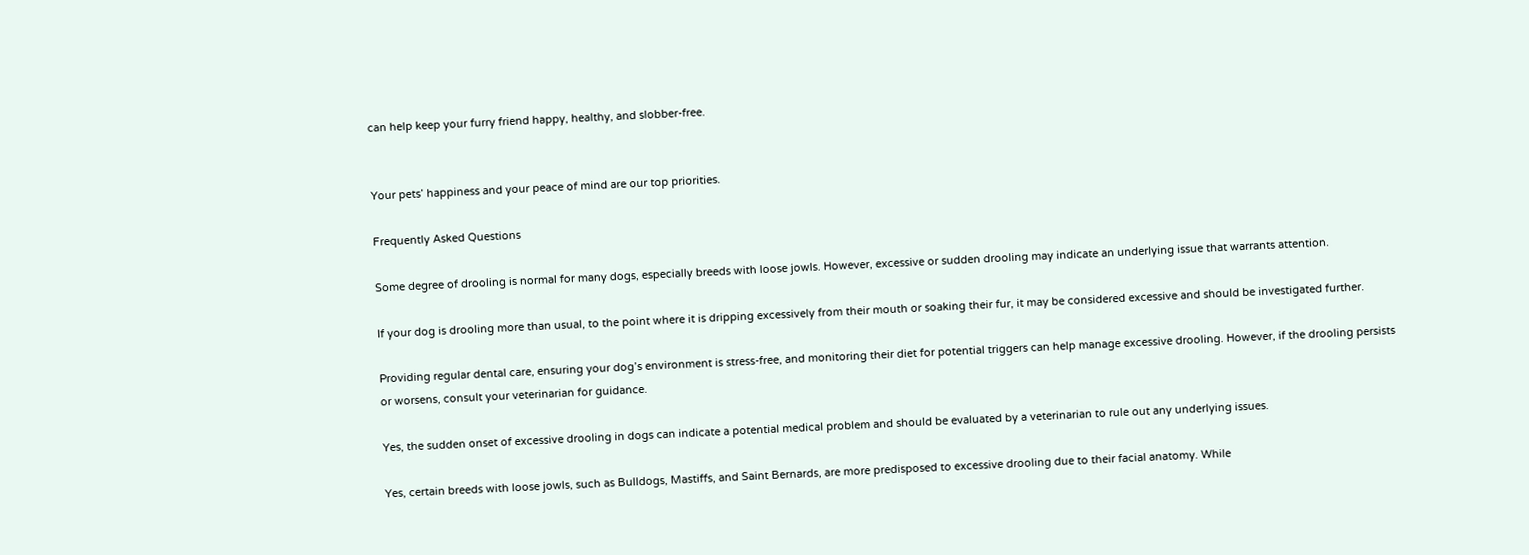can help keep your furry friend happy, healthy, and slobber-free.


Your pets’ happiness and your peace of mind are our top priorities.

Frequently Asked Questions

Some degree of drooling is normal for many dogs, especially breeds with loose jowls. However, excessive or sudden drooling may indicate an underlying issue that warrants attention.

If your dog is drooling more than usual, to the point where it is dripping excessively from their mouth or soaking their fur, it may be considered excessive and should be investigated further.

Providing regular dental care, ensuring your dog’s environment is stress-free, and monitoring their diet for potential triggers can help manage excessive drooling. However, if the drooling persists or worsens, consult your veterinarian for guidance.

Yes, the sudden onset of excessive drooling in dogs can indicate a potential medical problem and should be evaluated by a veterinarian to rule out any underlying issues.

Yes, certain breeds with loose jowls, such as Bulldogs, Mastiffs, and Saint Bernards, are more predisposed to excessive drooling due to their facial anatomy. While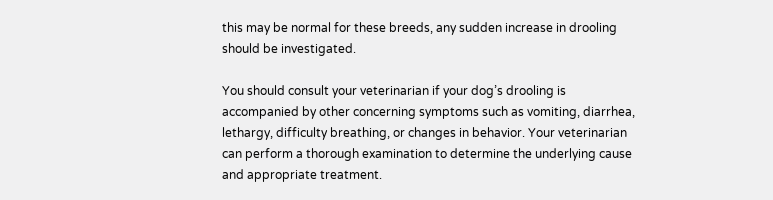this may be normal for these breeds, any sudden increase in drooling should be investigated.

You should consult your veterinarian if your dog’s drooling is accompanied by other concerning symptoms such as vomiting, diarrhea, lethargy, difficulty breathing, or changes in behavior. Your veterinarian can perform a thorough examination to determine the underlying cause and appropriate treatment.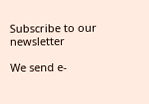Subscribe to our newsletter

We send e-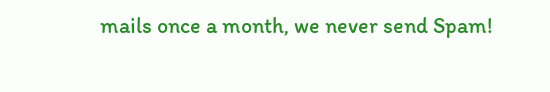mails once a month, we never send Spam!